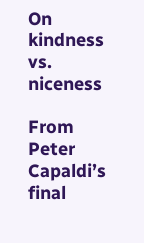On kindness vs. niceness

From Peter Capaldi’s final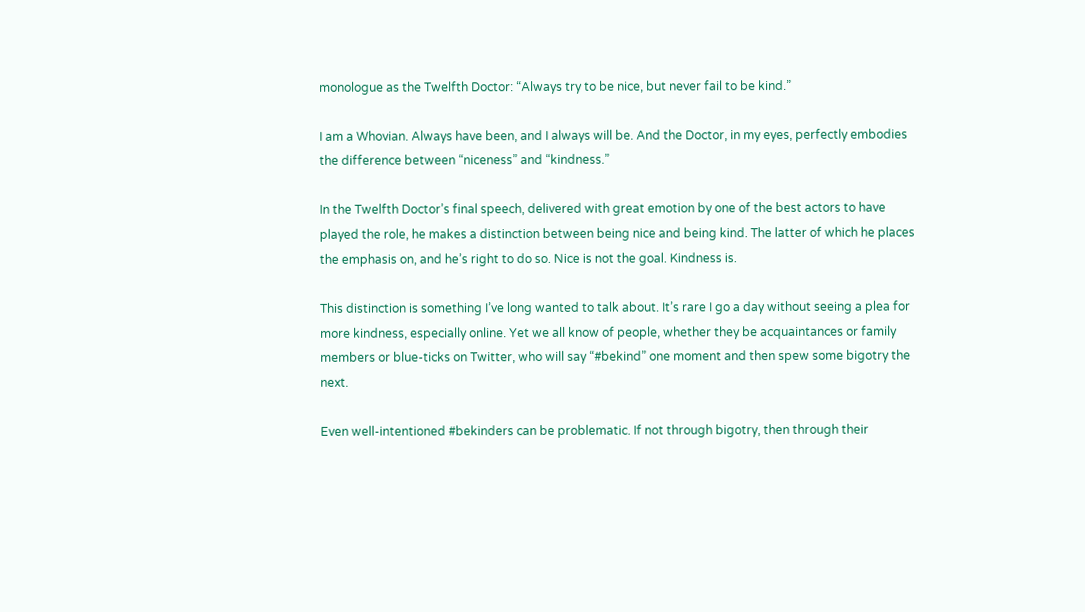monologue as the Twelfth Doctor: “Always try to be nice, but never fail to be kind.”

I am a Whovian. Always have been, and I always will be. And the Doctor, in my eyes, perfectly embodies the difference between “niceness” and “kindness.”

In the Twelfth Doctor’s final speech, delivered with great emotion by one of the best actors to have played the role, he makes a distinction between being nice and being kind. The latter of which he places the emphasis on, and he’s right to do so. Nice is not the goal. Kindness is.

This distinction is something I’ve long wanted to talk about. It’s rare I go a day without seeing a plea for more kindness, especially online. Yet we all know of people, whether they be acquaintances or family members or blue-ticks on Twitter, who will say “#bekind” one moment and then spew some bigotry the next.

Even well-intentioned #bekinders can be problematic. If not through bigotry, then through their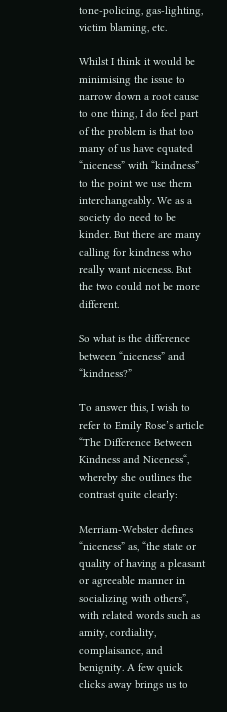tone-policing, gas-lighting, victim blaming, etc.

Whilst I think it would be minimising the issue to narrow down a root cause to one thing, I do feel part of the problem is that too many of us have equated “niceness” with “kindness” to the point we use them interchangeably. We as a society do need to be kinder. But there are many calling for kindness who really want niceness. But the two could not be more different.

So what is the difference between “niceness” and “kindness?”

To answer this, I wish to refer to Emily Rose’s article “The Difference Between Kindness and Niceness“, whereby she outlines the contrast quite clearly:

Merriam-Webster defines “niceness” as, “the state or quality of having a pleasant or agreeable manner in socializing with others”, with related words such as amity, cordiality, complaisance, and benignity. A few quick clicks away brings us to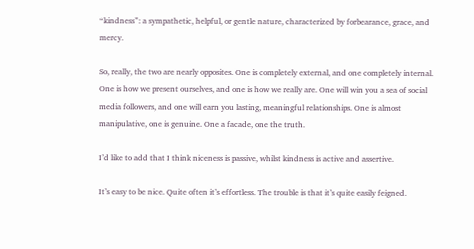“kindness”: a sympathetic, helpful, or gentle nature, characterized by forbearance, grace, and mercy.

So, really, the two are nearly opposites. One is completely external, and one completely internal. One is how we present ourselves, and one is how we really are. One will win you a sea of social media followers, and one will earn you lasting, meaningful relationships. One is almost manipulative, one is genuine. One a facade, one the truth.

I’d like to add that I think niceness is passive, whilst kindness is active and assertive.

It’s easy to be nice. Quite often it’s effortless. The trouble is that it’s quite easily feigned.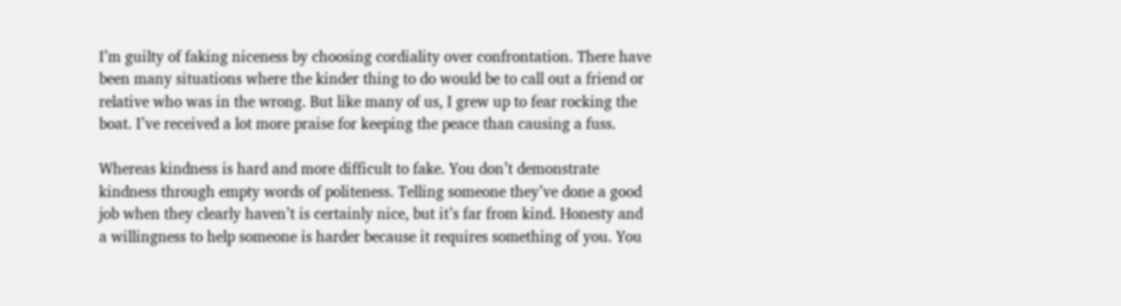I’m guilty of faking niceness by choosing cordiality over confrontation. There have been many situations where the kinder thing to do would be to call out a friend or relative who was in the wrong. But like many of us, I grew up to fear rocking the boat. I’ve received a lot more praise for keeping the peace than causing a fuss.

Whereas kindness is hard and more difficult to fake. You don’t demonstrate kindness through empty words of politeness. Telling someone they’ve done a good job when they clearly haven’t is certainly nice, but it’s far from kind. Honesty and a willingness to help someone is harder because it requires something of you. You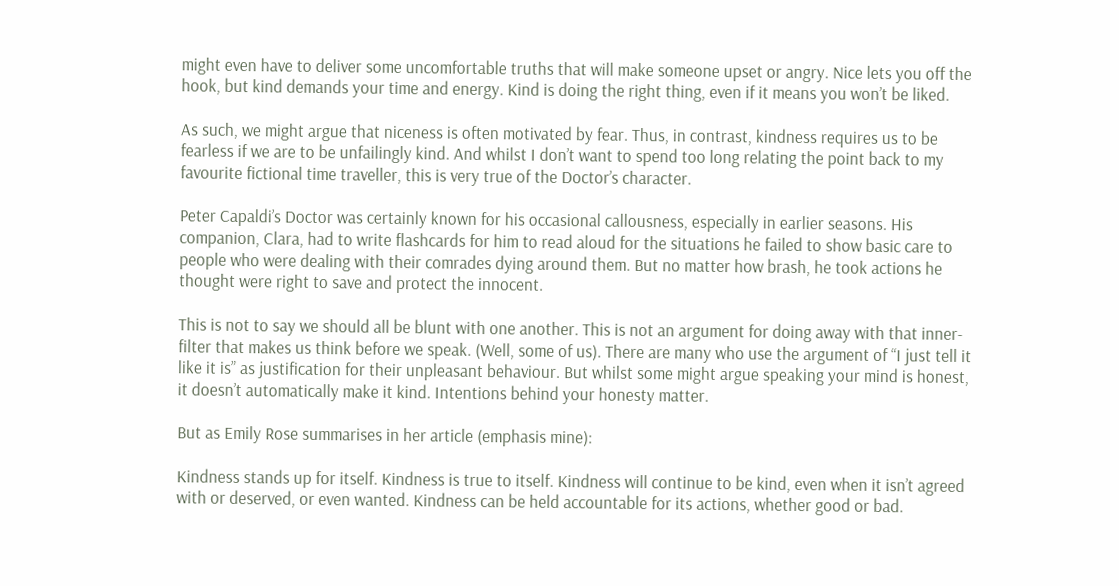might even have to deliver some uncomfortable truths that will make someone upset or angry. Nice lets you off the hook, but kind demands your time and energy. Kind is doing the right thing, even if it means you won’t be liked.

As such, we might argue that niceness is often motivated by fear. Thus, in contrast, kindness requires us to be fearless if we are to be unfailingly kind. And whilst I don’t want to spend too long relating the point back to my favourite fictional time traveller, this is very true of the Doctor’s character.

Peter Capaldi’s Doctor was certainly known for his occasional callousness, especially in earlier seasons. His companion, Clara, had to write flashcards for him to read aloud for the situations he failed to show basic care to people who were dealing with their comrades dying around them. But no matter how brash, he took actions he thought were right to save and protect the innocent.

This is not to say we should all be blunt with one another. This is not an argument for doing away with that inner-filter that makes us think before we speak. (Well, some of us). There are many who use the argument of “I just tell it like it is” as justification for their unpleasant behaviour. But whilst some might argue speaking your mind is honest, it doesn’t automatically make it kind. Intentions behind your honesty matter.

But as Emily Rose summarises in her article (emphasis mine):

Kindness stands up for itself. Kindness is true to itself. Kindness will continue to be kind, even when it isn’t agreed with or deserved, or even wanted. Kindness can be held accountable for its actions, whether good or bad.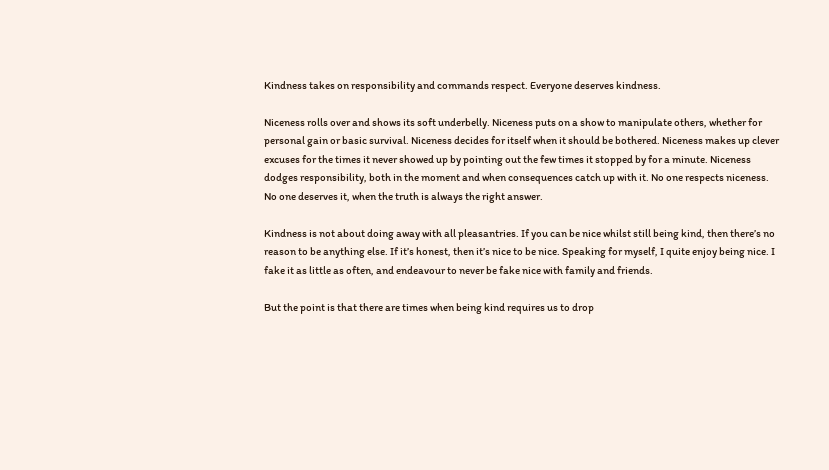Kindness takes on responsibility and commands respect. Everyone deserves kindness.

Niceness rolls over and shows its soft underbelly. Niceness puts on a show to manipulate others, whether for personal gain or basic survival. Niceness decides for itself when it should be bothered. Niceness makes up clever excuses for the times it never showed up by pointing out the few times it stopped by for a minute. Niceness dodges responsibility, both in the moment and when consequences catch up with it. No one respects niceness. No one deserves it, when the truth is always the right answer.

Kindness is not about doing away with all pleasantries. If you can be nice whilst still being kind, then there’s no reason to be anything else. If it’s honest, then it’s nice to be nice. Speaking for myself, I quite enjoy being nice. I fake it as little as often, and endeavour to never be fake nice with family and friends.

But the point is that there are times when being kind requires us to drop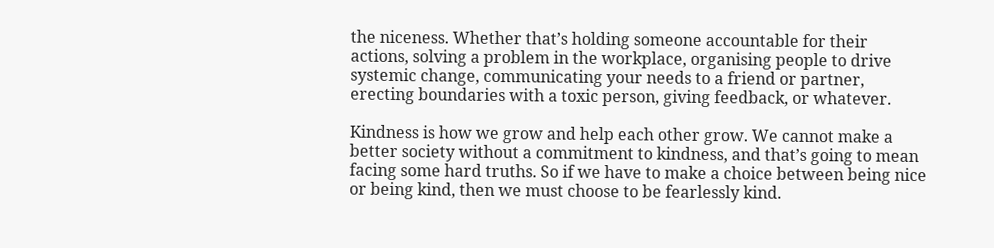the niceness. Whether that’s holding someone accountable for their actions, solving a problem in the workplace, organising people to drive systemic change, communicating your needs to a friend or partner, erecting boundaries with a toxic person, giving feedback, or whatever.

Kindness is how we grow and help each other grow. We cannot make a better society without a commitment to kindness, and that’s going to mean facing some hard truths. So if we have to make a choice between being nice or being kind, then we must choose to be fearlessly kind.